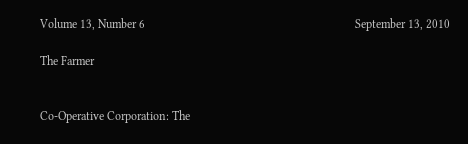Volume 13, Number 6                                                                      September 13, 2010

The Farmer


Co-Operative Corporation: The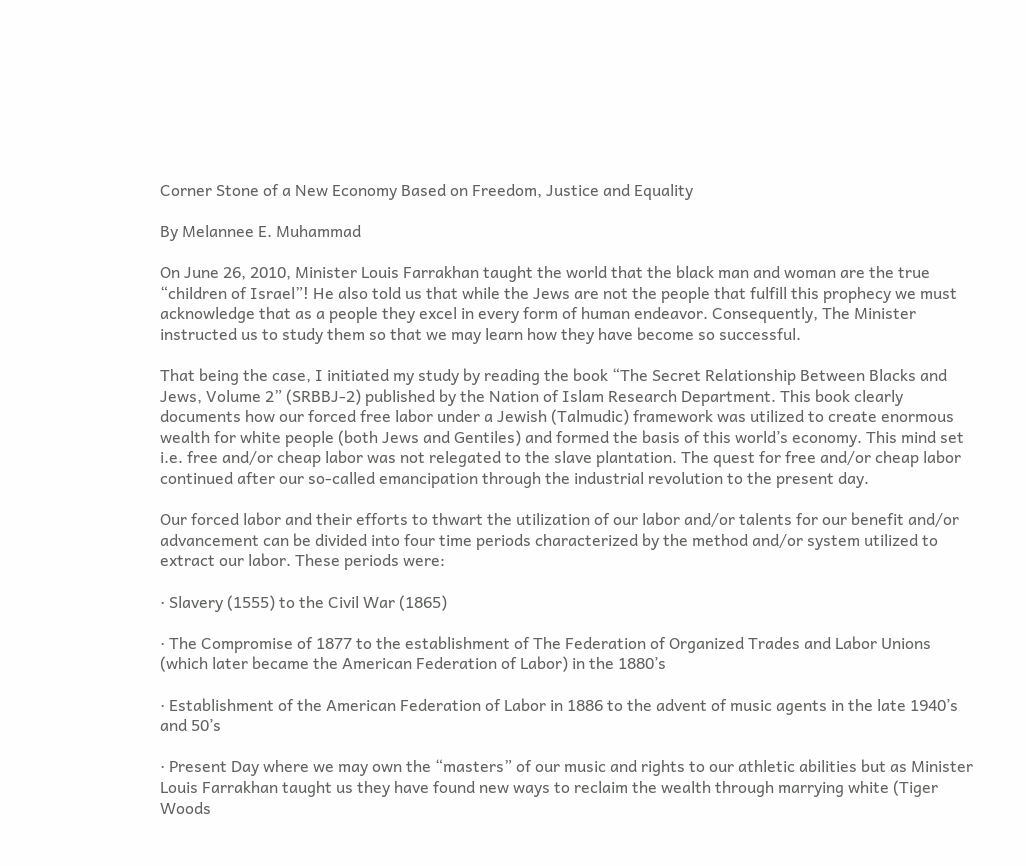Corner Stone of a New Economy Based on Freedom, Justice and Equality

By Melannee E. Muhammad

On June 26, 2010, Minister Louis Farrakhan taught the world that the black man and woman are the true “children of Israel”! He also told us that while the Jews are not the people that fulfill this prophecy we must acknowledge that as a people they excel in every form of human endeavor. Consequently, The Minister instructed us to study them so that we may learn how they have become so successful.

That being the case, I initiated my study by reading the book “The Secret Relationship Between Blacks and Jews, Volume 2” (SRBBJ-2) published by the Nation of Islam Research Department. This book clearly documents how our forced free labor under a Jewish (Talmudic) framework was utilized to create enormous wealth for white people (both Jews and Gentiles) and formed the basis of this world’s economy. This mind set i.e. free and/or cheap labor was not relegated to the slave plantation. The quest for free and/or cheap labor continued after our so-called emancipation through the industrial revolution to the present day.

Our forced labor and their efforts to thwart the utilization of our labor and/or talents for our benefit and/or advancement can be divided into four time periods characterized by the method and/or system utilized to extract our labor. These periods were:

· Slavery (1555) to the Civil War (1865)

· The Compromise of 1877 to the establishment of The Federation of Organized Trades and Labor Unions (which later became the American Federation of Labor) in the 1880’s

· Establishment of the American Federation of Labor in 1886 to the advent of music agents in the late 1940’s and 50’s

· Present Day where we may own the “masters” of our music and rights to our athletic abilities but as Minister Louis Farrakhan taught us they have found new ways to reclaim the wealth through marrying white (Tiger Woods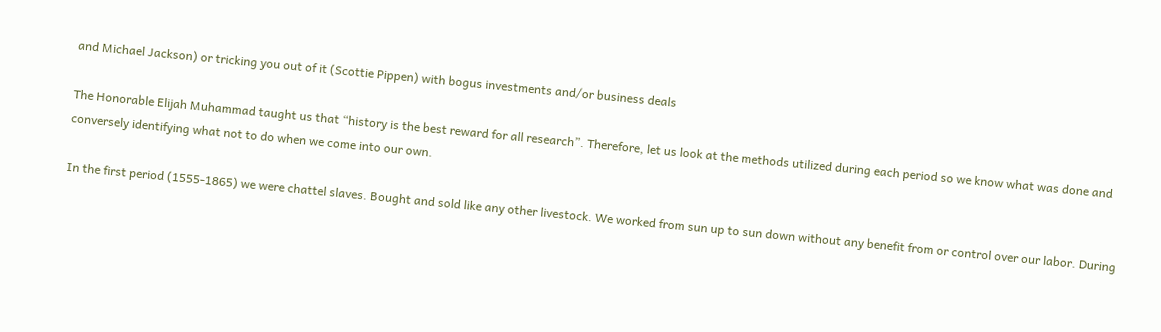and Michael Jackson) or tricking you out of it (Scottie Pippen) with bogus investments and/or business deals

The Honorable Elijah Muhammad taught us that “history is the best reward for all research”. Therefore, let us look at the methods utilized during each period so we know what was done and conversely identifying what not to do when we come into our own.

In the first period (1555-1865) we were chattel slaves. Bought and sold like any other livestock. We worked from sun up to sun down without any benefit from or control over our labor. During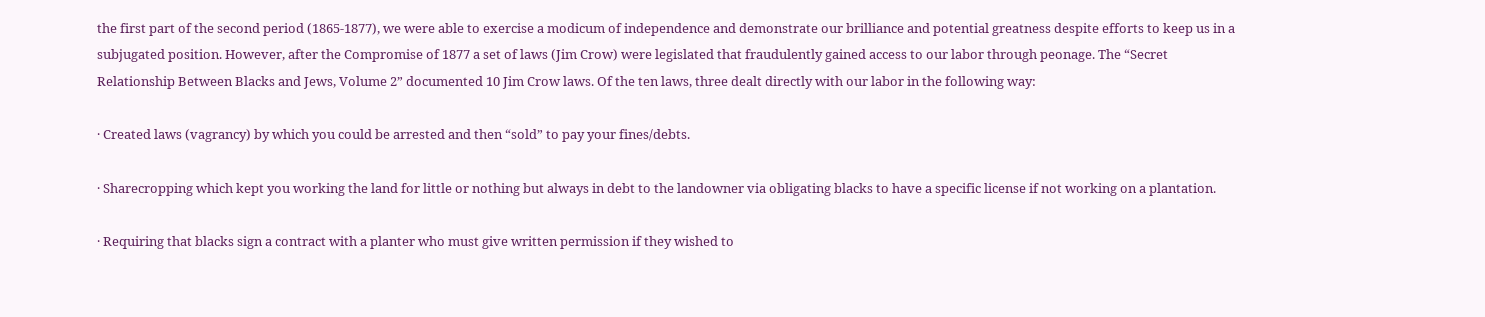the first part of the second period (1865-1877), we were able to exercise a modicum of independence and demonstrate our brilliance and potential greatness despite efforts to keep us in a subjugated position. However, after the Compromise of 1877 a set of laws (Jim Crow) were legislated that fraudulently gained access to our labor through peonage. The “Secret Relationship Between Blacks and Jews, Volume 2” documented 10 Jim Crow laws. Of the ten laws, three dealt directly with our labor in the following way:

· Created laws (vagrancy) by which you could be arrested and then “sold” to pay your fines/debts.

· Sharecropping which kept you working the land for little or nothing but always in debt to the landowner via obligating blacks to have a specific license if not working on a plantation.

· Requiring that blacks sign a contract with a planter who must give written permission if they wished to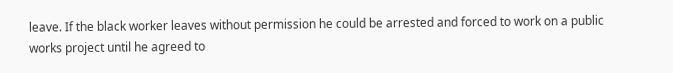leave. If the black worker leaves without permission he could be arrested and forced to work on a public works project until he agreed to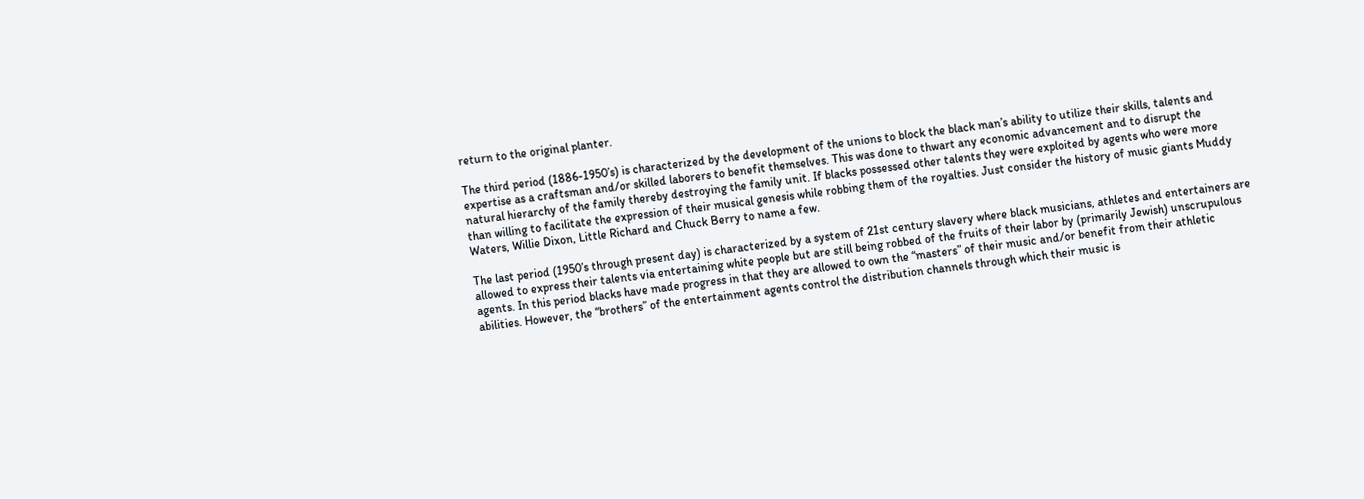return to the original planter.

The third period (1886-1950’s) is characterized by the development of the unions to block the black man’s ability to utilize their skills, talents and expertise as a craftsman and/or skilled laborers to benefit themselves. This was done to thwart any economic advancement and to disrupt the natural hierarchy of the family thereby destroying the family unit. If blacks possessed other talents they were exploited by agents who were more than willing to facilitate the expression of their musical genesis while robbing them of the royalties. Just consider the history of music giants Muddy Waters, Willie Dixon, Little Richard and Chuck Berry to name a few.

The last period (1950’s through present day) is characterized by a system of 21st century slavery where black musicians, athletes and entertainers are allowed to express their talents via entertaining white people but are still being robbed of the fruits of their labor by (primarily Jewish) unscrupulous agents. In this period blacks have made progress in that they are allowed to own the “masters” of their music and/or benefit from their athletic abilities. However, the “brothers” of the entertainment agents control the distribution channels through which their music is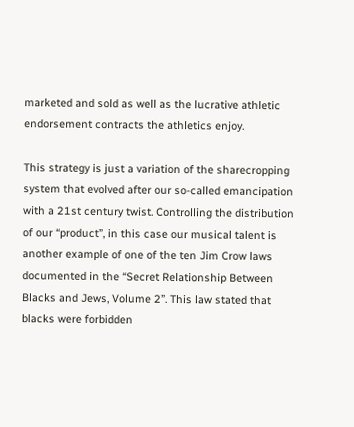marketed and sold as well as the lucrative athletic endorsement contracts the athletics enjoy.

This strategy is just a variation of the sharecropping system that evolved after our so-called emancipation with a 21st century twist. Controlling the distribution of our “product”, in this case our musical talent is another example of one of the ten Jim Crow laws documented in the “Secret Relationship Between Blacks and Jews, Volume 2”. This law stated that blacks were forbidden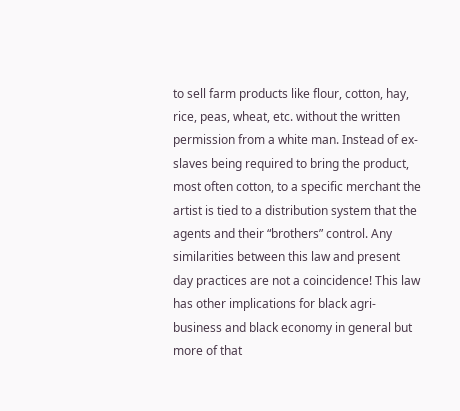to sell farm products like flour, cotton, hay, rice, peas, wheat, etc. without the written permission from a white man. Instead of ex-slaves being required to bring the product, most often cotton, to a specific merchant the artist is tied to a distribution system that the agents and their “brothers” control. Any similarities between this law and present day practices are not a coincidence! This law has other implications for black agri-business and black economy in general but more of that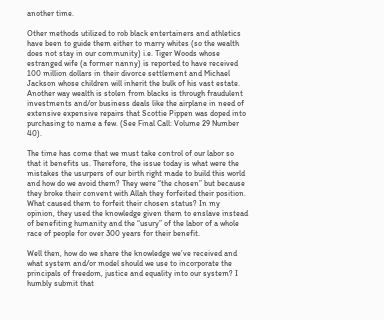another time.

Other methods utilized to rob black entertainers and athletics have been to guide them either to marry whites (so the wealth does not stay in our community) i.e. Tiger Woods whose estranged wife (a former nanny) is reported to have received 100 million dollars in their divorce settlement and Michael Jackson whose children will inherit the bulk of his vast estate. Another way wealth is stolen from blacks is through fraudulent investments and/or business deals like the airplane in need of extensive expensive repairs that Scottie Pippen was doped into purchasing to name a few. (See Final Call: Volume 29 Number 40).

The time has come that we must take control of our labor so that it benefits us. Therefore, the issue today is what were the mistakes the usurpers of our birth right made to build this world and how do we avoid them? They were “the chosen” but because they broke their convent with Allah they forfeited their position. What caused them to forfeit their chosen status? In my opinion, they used the knowledge given them to enslave instead of benefiting humanity and the “usury” of the labor of a whole race of people for over 300 years for their benefit.

Well then, how do we share the knowledge we’ve received and what system and/or model should we use to incorporate the principals of freedom, justice and equality into our system? I humbly submit that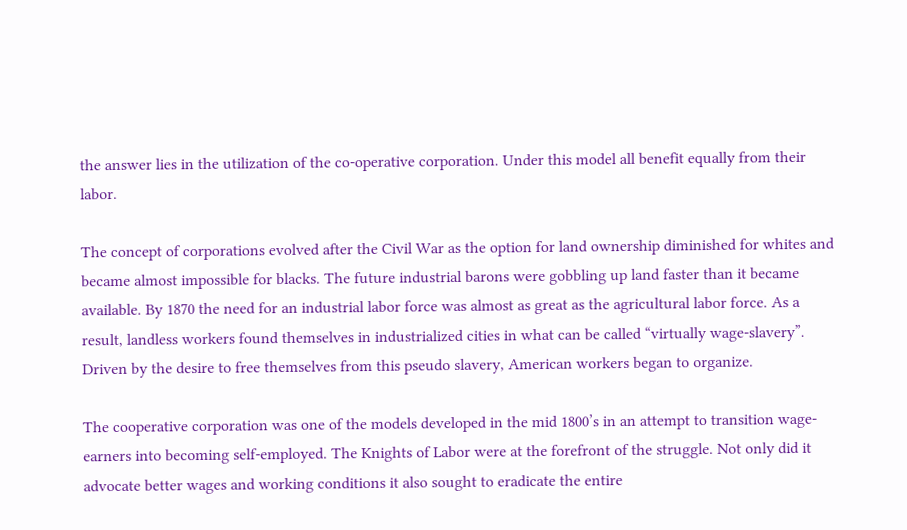the answer lies in the utilization of the co-operative corporation. Under this model all benefit equally from their labor.

The concept of corporations evolved after the Civil War as the option for land ownership diminished for whites and became almost impossible for blacks. The future industrial barons were gobbling up land faster than it became available. By 1870 the need for an industrial labor force was almost as great as the agricultural labor force. As a result, landless workers found themselves in industrialized cities in what can be called “virtually wage-slavery”. Driven by the desire to free themselves from this pseudo slavery, American workers began to organize.

The cooperative corporation was one of the models developed in the mid 1800’s in an attempt to transition wage-earners into becoming self-employed. The Knights of Labor were at the forefront of the struggle. Not only did it advocate better wages and working conditions it also sought to eradicate the entire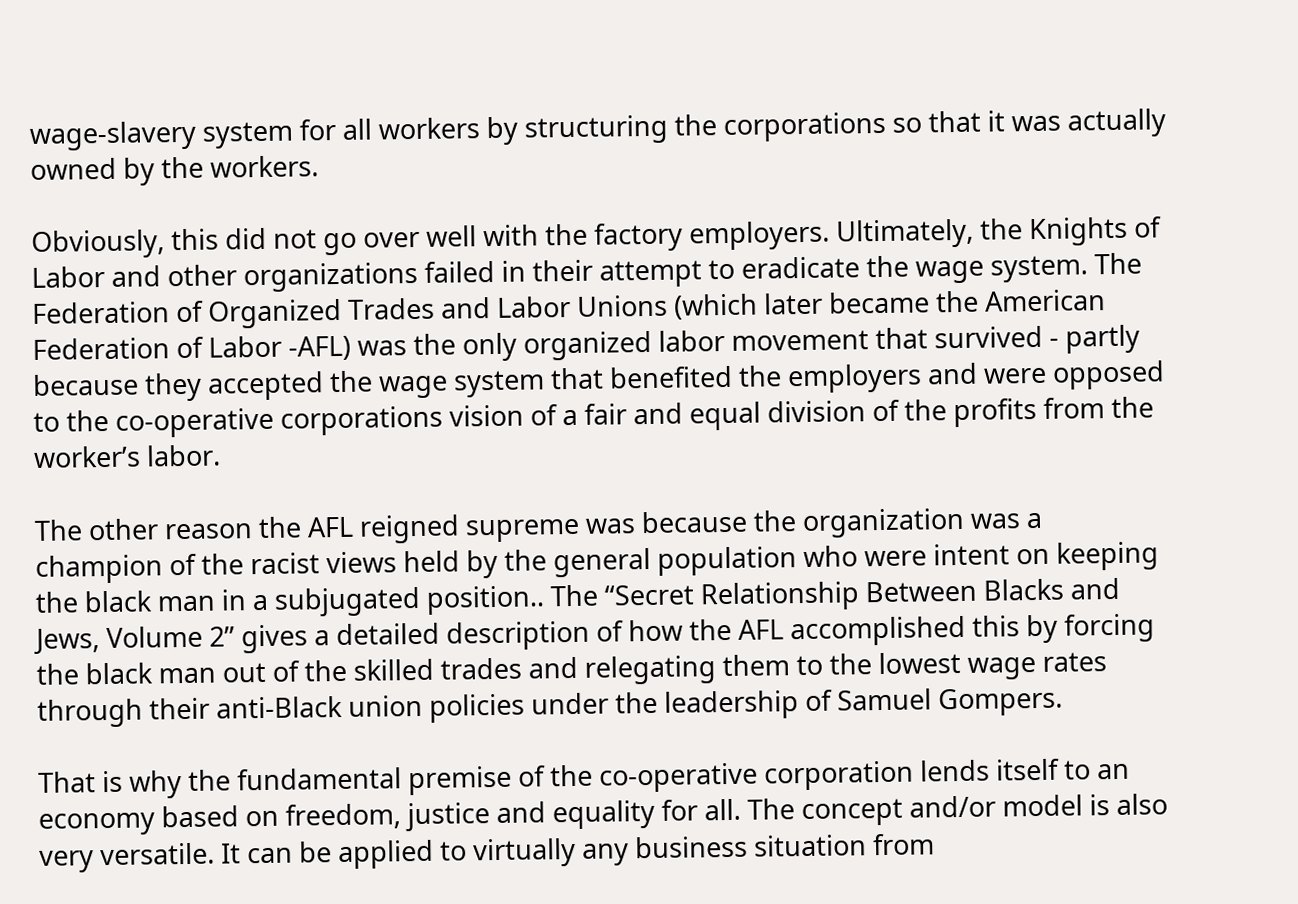wage-slavery system for all workers by structuring the corporations so that it was actually owned by the workers.

Obviously, this did not go over well with the factory employers. Ultimately, the Knights of Labor and other organizations failed in their attempt to eradicate the wage system. The Federation of Organized Trades and Labor Unions (which later became the American Federation of Labor -AFL) was the only organized labor movement that survived - partly because they accepted the wage system that benefited the employers and were opposed to the co-operative corporations vision of a fair and equal division of the profits from the worker’s labor.

The other reason the AFL reigned supreme was because the organization was a champion of the racist views held by the general population who were intent on keeping the black man in a subjugated position.. The “Secret Relationship Between Blacks and Jews, Volume 2” gives a detailed description of how the AFL accomplished this by forcing the black man out of the skilled trades and relegating them to the lowest wage rates through their anti-Black union policies under the leadership of Samuel Gompers.

That is why the fundamental premise of the co-operative corporation lends itself to an economy based on freedom, justice and equality for all. The concept and/or model is also very versatile. It can be applied to virtually any business situation from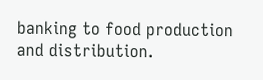banking to food production and distribution.